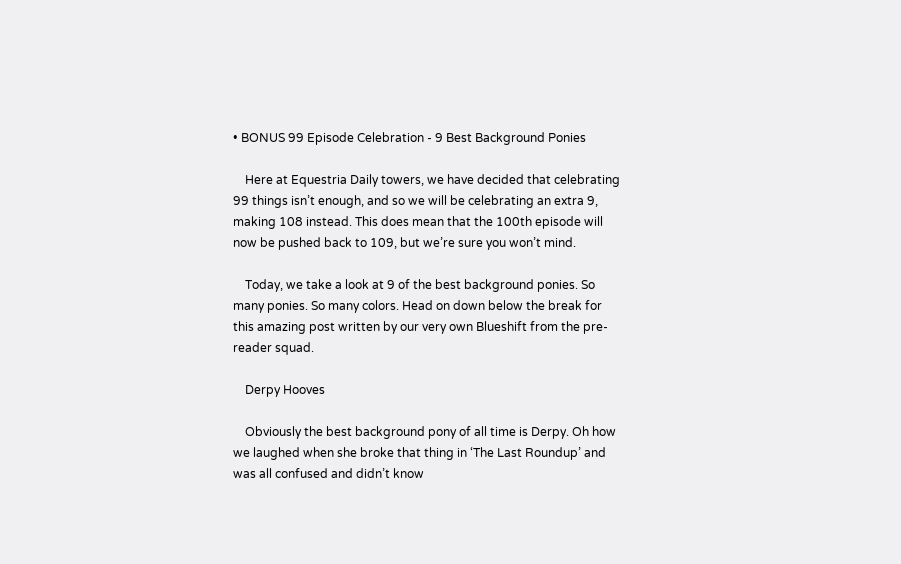• BONUS 99 Episode Celebration - 9 Best Background Ponies

    Here at Equestria Daily towers, we have decided that celebrating 99 things isn’t enough, and so we will be celebrating an extra 9, making 108 instead. This does mean that the 100th episode will now be pushed back to 109, but we’re sure you won’t mind.

    Today, we take a look at 9 of the best background ponies. So many ponies. So many colors. Head on down below the break for this amazing post written by our very own Blueshift from the pre-reader squad.

    Derpy Hooves

    Obviously the best background pony of all time is Derpy. Oh how we laughed when she broke that thing in ‘The Last Roundup’ and was all confused and didn’t know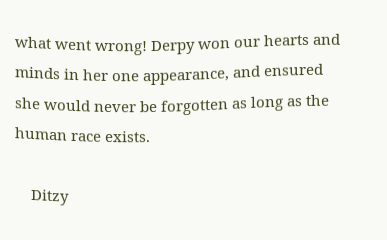what went wrong! Derpy won our hearts and minds in her one appearance, and ensured she would never be forgotten as long as the human race exists.

    Ditzy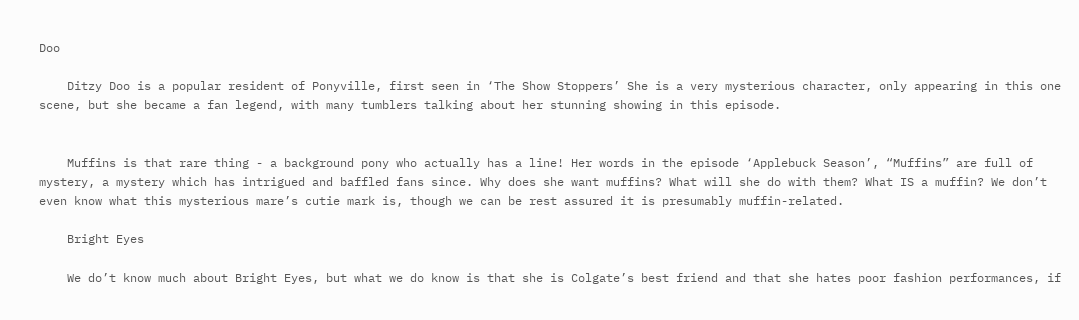Doo

    Ditzy Doo is a popular resident of Ponyville, first seen in ‘The Show Stoppers’ She is a very mysterious character, only appearing in this one scene, but she became a fan legend, with many tumblers talking about her stunning showing in this episode.


    Muffins is that rare thing - a background pony who actually has a line! Her words in the episode ‘Applebuck Season’, “Muffins” are full of mystery, a mystery which has intrigued and baffled fans since. Why does she want muffins? What will she do with them? What IS a muffin? We don’t even know what this mysterious mare’s cutie mark is, though we can be rest assured it is presumably muffin-related.

    Bright Eyes

    We do’t know much about Bright Eyes, but what we do know is that she is Colgate’s best friend and that she hates poor fashion performances, if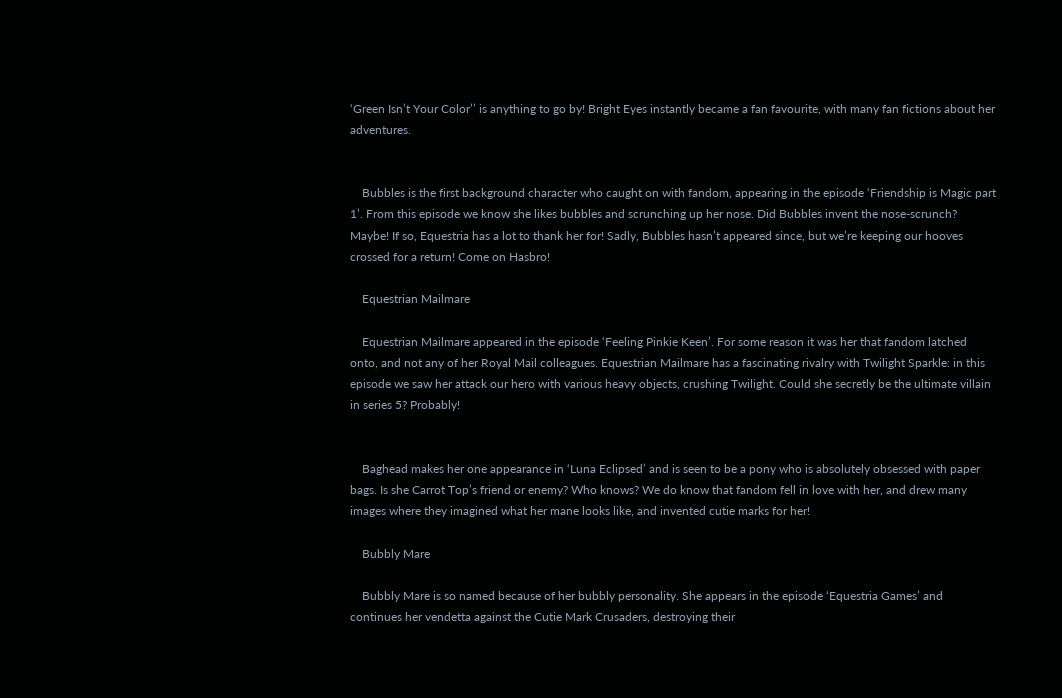‘Green Isn’t Your Color’’ is anything to go by! Bright Eyes instantly became a fan favourite, with many fan fictions about her adventures.


    Bubbles is the first background character who caught on with fandom, appearing in the episode ‘Friendship is Magic part 1’. From this episode we know she likes bubbles and scrunching up her nose. Did Bubbles invent the nose-scrunch? Maybe! If so, Equestria has a lot to thank her for! Sadly, Bubbles hasn’t appeared since, but we’re keeping our hooves crossed for a return! Come on Hasbro!

    Equestrian Mailmare

    Equestrian Mailmare appeared in the episode ‘Feeling Pinkie Keen’. For some reason it was her that fandom latched onto, and not any of her Royal Mail colleagues. Equestrian Mailmare has a fascinating rivalry with Twilight Sparkle: in this episode we saw her attack our hero with various heavy objects, crushing Twilight. Could she secretly be the ultimate villain in series 5? Probably!


    Baghead makes her one appearance in ‘Luna Eclipsed’ and is seen to be a pony who is absolutely obsessed with paper bags. Is she Carrot Top’s friend or enemy? Who knows? We do know that fandom fell in love with her, and drew many images where they imagined what her mane looks like, and invented cutie marks for her!

    Bubbly Mare

    Bubbly Mare is so named because of her bubbly personality. She appears in the episode ‘Equestria Games’ and continues her vendetta against the Cutie Mark Crusaders, destroying their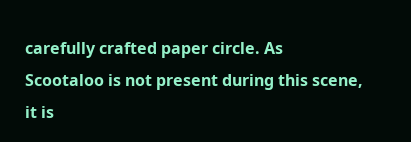carefully crafted paper circle. As Scootaloo is not present during this scene, it is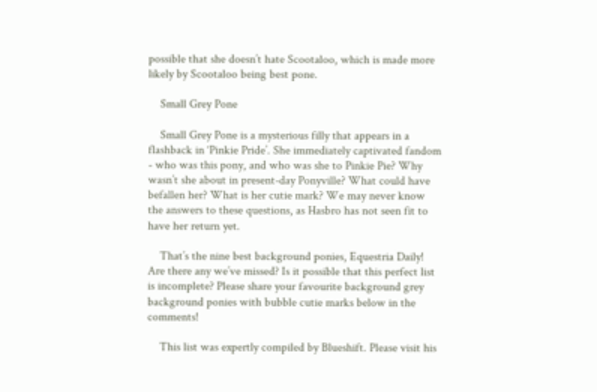possible that she doesn’t hate Scootaloo, which is made more likely by Scootaloo being best pone.

    Small Grey Pone

    Small Grey Pone is a mysterious filly that appears in a flashback in ‘Pinkie Pride’. She immediately captivated fandom - who was this pony, and who was she to Pinkie Pie? Why wasn’t she about in present-day Ponyville? What could have befallen her? What is her cutie mark? We may never know the answers to these questions, as Hasbro has not seen fit to have her return yet.

    That’s the nine best background ponies, Equestria Daily! Are there any we’ve missed? Is it possible that this perfect list is incomplete? Please share your favourite background grey background ponies with bubble cutie marks below in the comments!

    This list was expertly compiled by Blueshift. Please visit his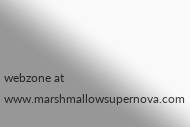webzone at www.marshmallowsupernova.com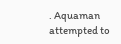. Aquaman attempted to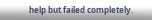help but failed completely.